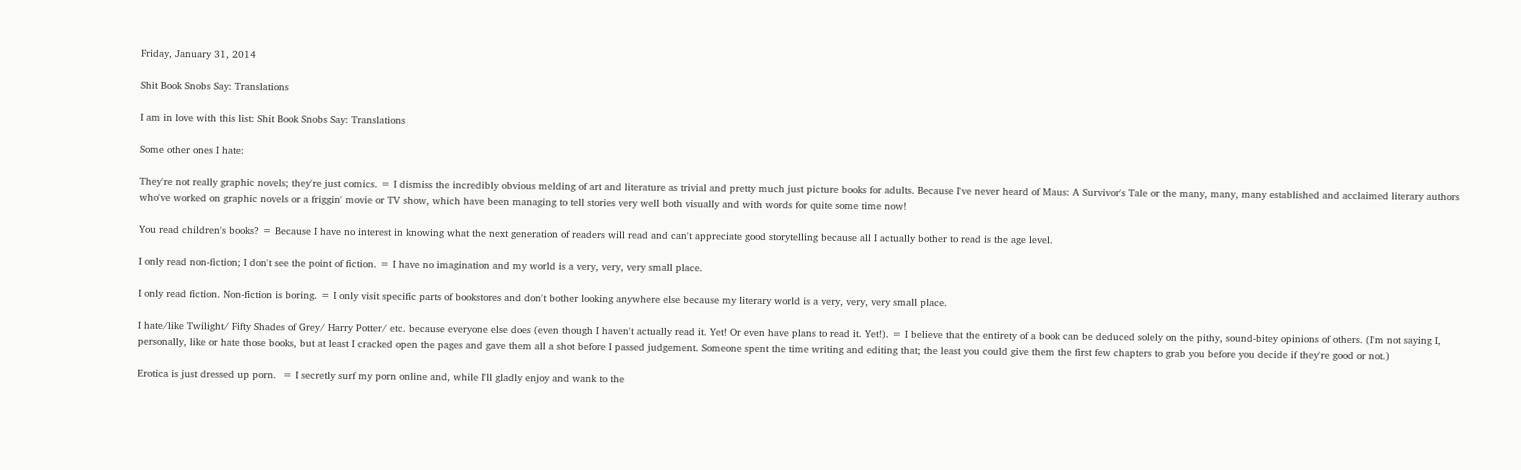Friday, January 31, 2014

Shit Book Snobs Say: Translations

I am in love with this list: Shit Book Snobs Say: Translations

Some other ones I hate:

They're not really graphic novels; they're just comics. = I dismiss the incredibly obvious melding of art and literature as trivial and pretty much just picture books for adults. Because I've never heard of Maus: A Survivor's Tale or the many, many, many established and acclaimed literary authors who've worked on graphic novels or a friggin' movie or TV show, which have been managing to tell stories very well both visually and with words for quite some time now!

You read children's books? = Because I have no interest in knowing what the next generation of readers will read and can't appreciate good storytelling because all I actually bother to read is the age level.

I only read non-fiction; I don't see the point of fiction. = I have no imagination and my world is a very, very, very small place.

I only read fiction. Non-fiction is boring. = I only visit specific parts of bookstores and don't bother looking anywhere else because my literary world is a very, very, very small place.

I hate/like Twilight/ Fifty Shades of Grey/ Harry Potter/ etc. because everyone else does (even though I haven't actually read it. Yet! Or even have plans to read it. Yet!). = I believe that the entirety of a book can be deduced solely on the pithy, sound-bitey opinions of others. (I'm not saying I, personally, like or hate those books, but at least I cracked open the pages and gave them all a shot before I passed judgement. Someone spent the time writing and editing that; the least you could give them the first few chapters to grab you before you decide if they're good or not.)

Erotica is just dressed up porn.  = I secretly surf my porn online and, while I'll gladly enjoy and wank to the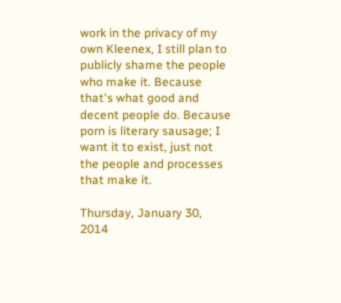work in the privacy of my own Kleenex, I still plan to publicly shame the people who make it. Because that's what good and decent people do. Because porn is literary sausage; I want it to exist, just not the people and processes that make it.

Thursday, January 30, 2014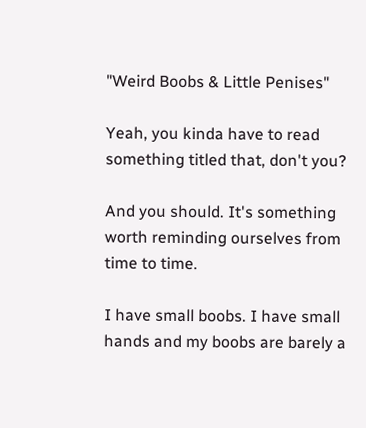"Weird Boobs & Little Penises"

Yeah, you kinda have to read something titled that, don't you?

And you should. It's something worth reminding ourselves from time to time.

I have small boobs. I have small hands and my boobs are barely a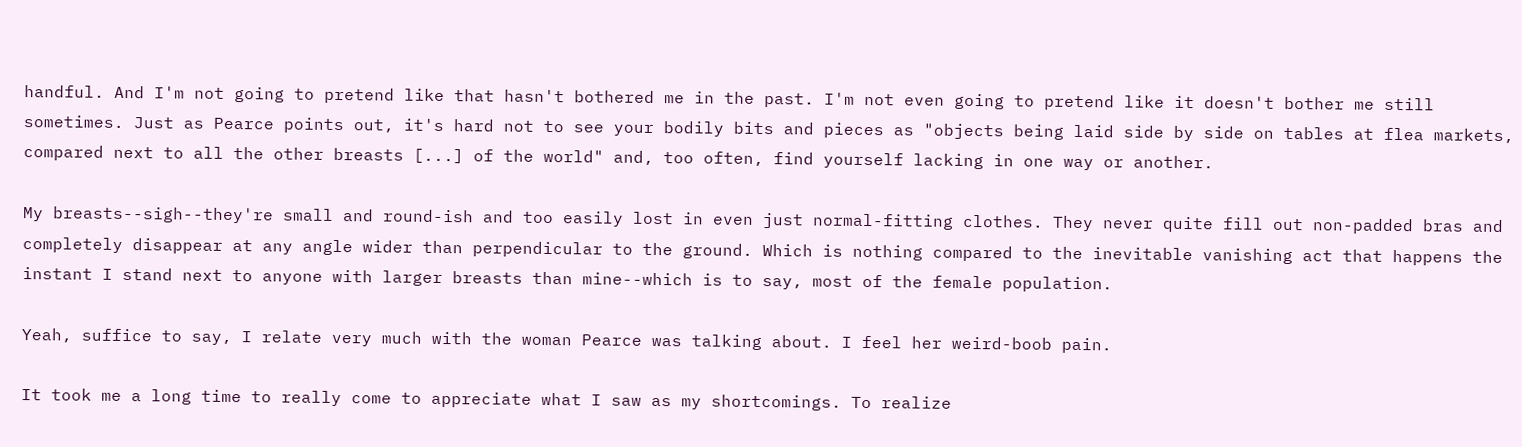handful. And I'm not going to pretend like that hasn't bothered me in the past. I'm not even going to pretend like it doesn't bother me still sometimes. Just as Pearce points out, it's hard not to see your bodily bits and pieces as "objects being laid side by side on tables at flea markets, compared next to all the other breasts [...] of the world" and, too often, find yourself lacking in one way or another.

My breasts--sigh--they're small and round-ish and too easily lost in even just normal-fitting clothes. They never quite fill out non-padded bras and completely disappear at any angle wider than perpendicular to the ground. Which is nothing compared to the inevitable vanishing act that happens the instant I stand next to anyone with larger breasts than mine--which is to say, most of the female population.

Yeah, suffice to say, I relate very much with the woman Pearce was talking about. I feel her weird-boob pain.

It took me a long time to really come to appreciate what I saw as my shortcomings. To realize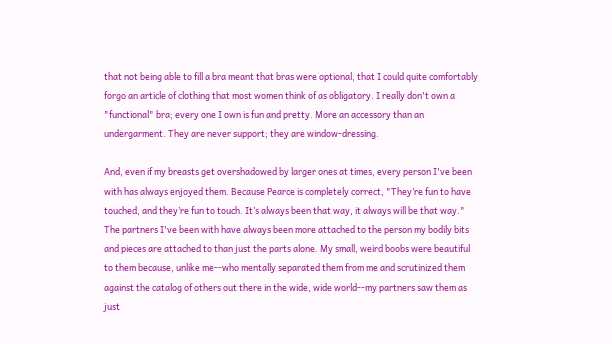that not being able to fill a bra meant that bras were optional, that I could quite comfortably forgo an article of clothing that most women think of as obligatory. I really don't own a "functional" bra; every one I own is fun and pretty. More an accessory than an undergarment. They are never support; they are window-dressing.

And, even if my breasts get overshadowed by larger ones at times, every person I've been with has always enjoyed them. Because Pearce is completely correct, "They’re fun to have touched, and they’re fun to touch. It’s always been that way, it always will be that way." The partners I've been with have always been more attached to the person my bodily bits and pieces are attached to than just the parts alone. My small, weird boobs were beautiful to them because, unlike me--who mentally separated them from me and scrutinized them against the catalog of others out there in the wide, wide world--my partners saw them as just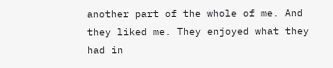another part of the whole of me. And they liked me. They enjoyed what they had in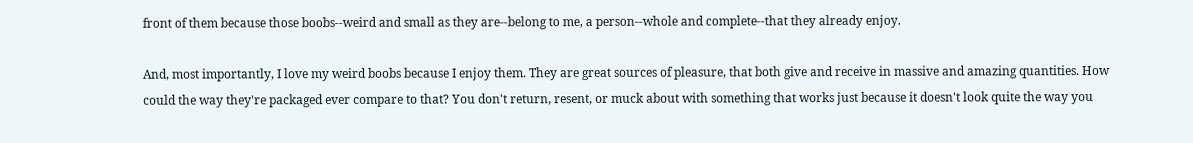front of them because those boobs--weird and small as they are--belong to me, a person--whole and complete--that they already enjoy.

And, most importantly, I love my weird boobs because I enjoy them. They are great sources of pleasure, that both give and receive in massive and amazing quantities. How could the way they're packaged ever compare to that? You don't return, resent, or muck about with something that works just because it doesn't look quite the way you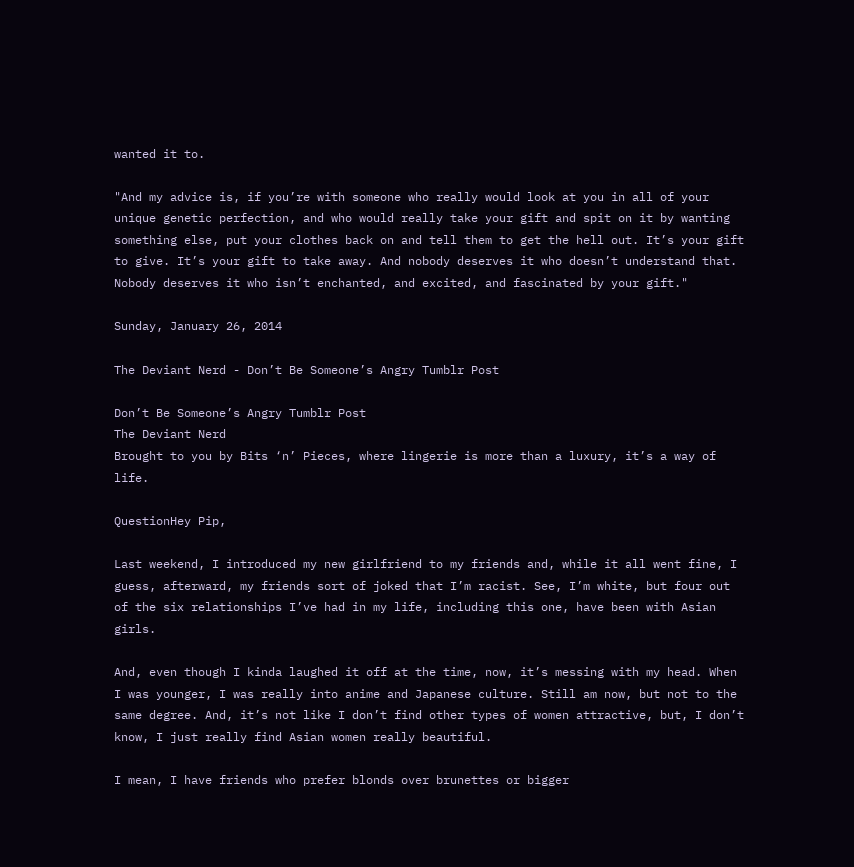wanted it to.

"And my advice is, if you’re with someone who really would look at you in all of your unique genetic perfection, and who would really take your gift and spit on it by wanting something else, put your clothes back on and tell them to get the hell out. It’s your gift to give. It’s your gift to take away. And nobody deserves it who doesn’t understand that. Nobody deserves it who isn’t enchanted, and excited, and fascinated by your gift."

Sunday, January 26, 2014

The Deviant Nerd - Don’t Be Someone’s Angry Tumblr Post

Don’t Be Someone’s Angry Tumblr Post
The Deviant Nerd
Brought to you by Bits ‘n’ Pieces, where lingerie is more than a luxury, it’s a way of life.

QuestionHey Pip,

Last weekend, I introduced my new girlfriend to my friends and, while it all went fine, I guess, afterward, my friends sort of joked that I’m racist. See, I’m white, but four out of the six relationships I’ve had in my life, including this one, have been with Asian girls.

And, even though I kinda laughed it off at the time, now, it’s messing with my head. When I was younger, I was really into anime and Japanese culture. Still am now, but not to the same degree. And, it’s not like I don’t find other types of women attractive, but, I don’t know, I just really find Asian women really beautiful.

I mean, I have friends who prefer blonds over brunettes or bigger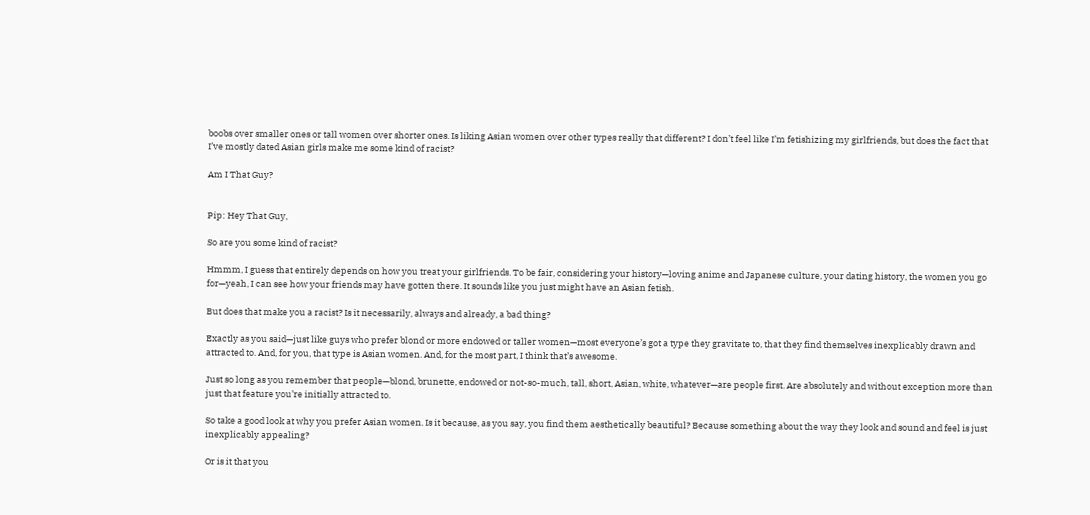boobs over smaller ones or tall women over shorter ones. Is liking Asian women over other types really that different? I don’t feel like I’m fetishizing my girlfriends, but does the fact that I’ve mostly dated Asian girls make me some kind of racist?

Am I That Guy?


Pip: Hey That Guy,

So are you some kind of racist?

Hmmm, I guess that entirely depends on how you treat your girlfriends. To be fair, considering your history—loving anime and Japanese culture, your dating history, the women you go for—yeah, I can see how your friends may have gotten there. It sounds like you just might have an Asian fetish.

But does that make you a racist? Is it necessarily, always and already, a bad thing?

Exactly as you said—just like guys who prefer blond or more endowed or taller women—most everyone’s got a type they gravitate to, that they find themselves inexplicably drawn and attracted to. And, for you, that type is Asian women. And, for the most part, I think that’s awesome.

Just so long as you remember that people—blond, brunette, endowed or not-so-much, tall, short, Asian, white, whatever—are people first. Are absolutely and without exception more than just that feature you’re initially attracted to.

So take a good look at why you prefer Asian women. Is it because, as you say, you find them aesthetically beautiful? Because something about the way they look and sound and feel is just inexplicably appealing?

Or is it that you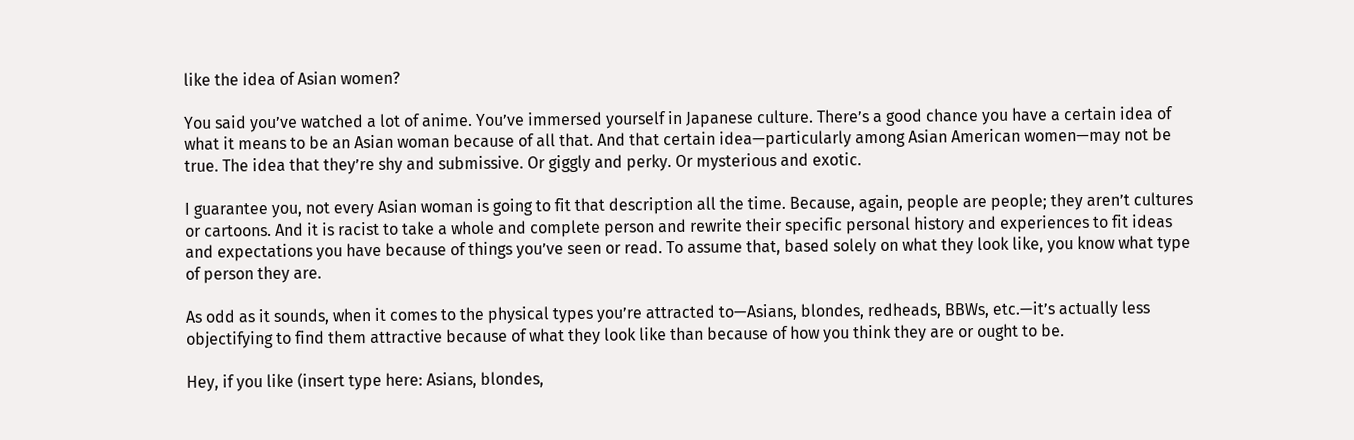like the idea of Asian women?

You said you’ve watched a lot of anime. You’ve immersed yourself in Japanese culture. There’s a good chance you have a certain idea of what it means to be an Asian woman because of all that. And that certain idea—particularly among Asian American women—may not be true. The idea that they’re shy and submissive. Or giggly and perky. Or mysterious and exotic.

I guarantee you, not every Asian woman is going to fit that description all the time. Because, again, people are people; they aren’t cultures or cartoons. And it is racist to take a whole and complete person and rewrite their specific personal history and experiences to fit ideas and expectations you have because of things you’ve seen or read. To assume that, based solely on what they look like, you know what type of person they are.

As odd as it sounds, when it comes to the physical types you’re attracted to—Asians, blondes, redheads, BBWs, etc.—it’s actually less objectifying to find them attractive because of what they look like than because of how you think they are or ought to be.

Hey, if you like (insert type here: Asians, blondes,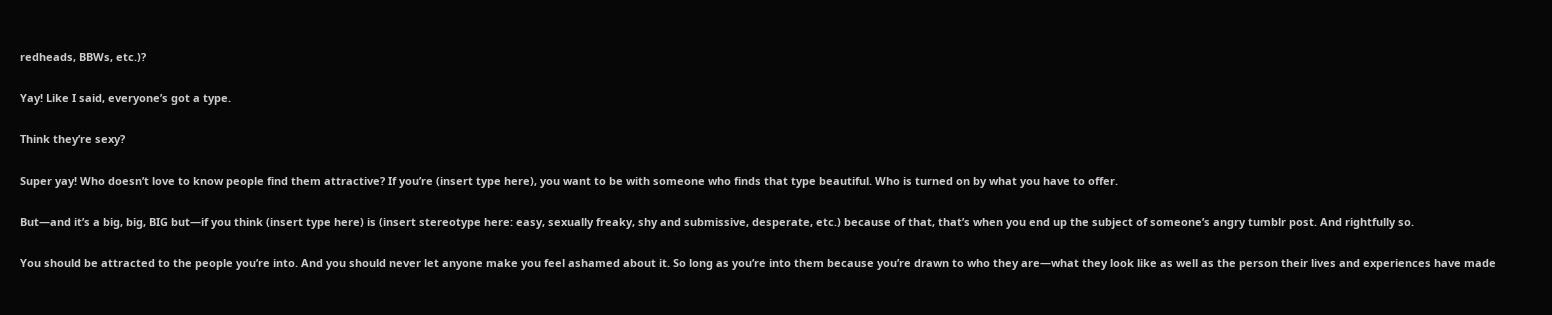redheads, BBWs, etc.)?

Yay! Like I said, everyone’s got a type.

Think they’re sexy?

Super yay! Who doesn’t love to know people find them attractive? If you’re (insert type here), you want to be with someone who finds that type beautiful. Who is turned on by what you have to offer.

But—and it’s a big, big, BIG but—if you think (insert type here) is (insert stereotype here: easy, sexually freaky, shy and submissive, desperate, etc.) because of that, that’s when you end up the subject of someone’s angry tumblr post. And rightfully so.

You should be attracted to the people you’re into. And you should never let anyone make you feel ashamed about it. So long as you’re into them because you’re drawn to who they are—what they look like as well as the person their lives and experiences have made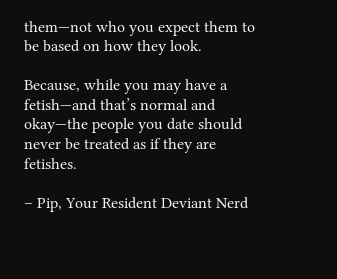them—not who you expect them to be based on how they look.

Because, while you may have a fetish—and that’s normal and okay—the people you date should never be treated as if they are fetishes.

– Pip, Your Resident Deviant Nerd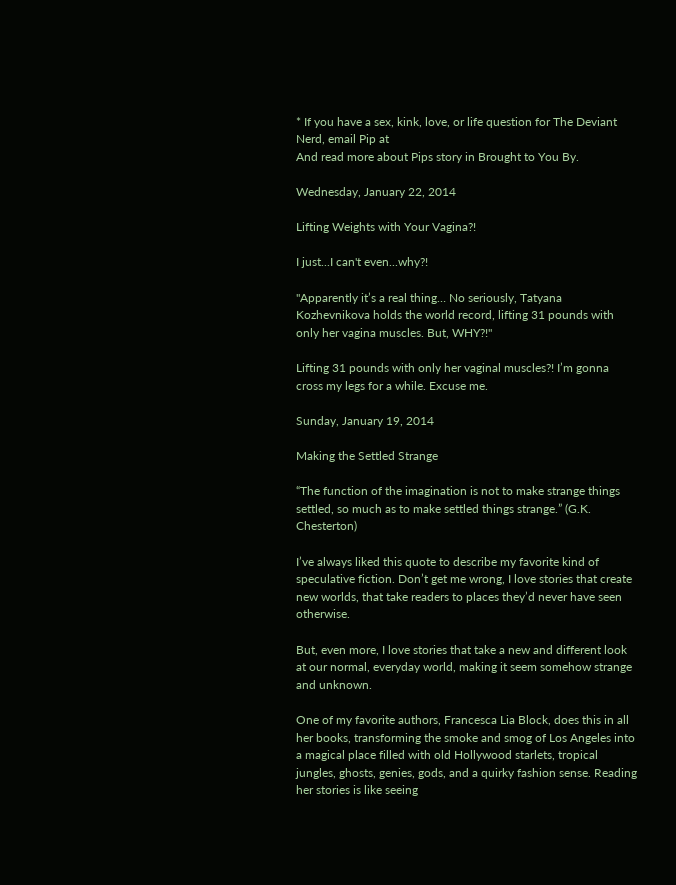* If you have a sex, kink, love, or life question for The Deviant Nerd, email Pip at
And read more about Pips story in Brought to You By.

Wednesday, January 22, 2014

Lifting Weights with Your Vagina?!

I just...I can't even...why?!

"Apparently it’s a real thing… No seriously, Tatyana Kozhevnikova holds the world record, lifting 31 pounds with only her vagina muscles. But, WHY?!"

Lifting 31 pounds with only her vaginal muscles?! I’m gonna cross my legs for a while. Excuse me.

Sunday, January 19, 2014

Making the Settled Strange

“The function of the imagination is not to make strange things settled, so much as to make settled things strange.” (G.K. Chesterton)

I’ve always liked this quote to describe my favorite kind of speculative fiction. Don’t get me wrong, I love stories that create new worlds, that take readers to places they’d never have seen otherwise.

But, even more, I love stories that take a new and different look at our normal, everyday world, making it seem somehow strange and unknown.

One of my favorite authors, Francesca Lia Block, does this in all her books, transforming the smoke and smog of Los Angeles into a magical place filled with old Hollywood starlets, tropical jungles, ghosts, genies, gods, and a quirky fashion sense. Reading her stories is like seeing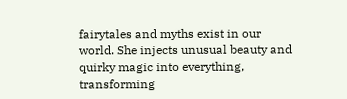fairytales and myths exist in our world. She injects unusual beauty and quirky magic into everything, transforming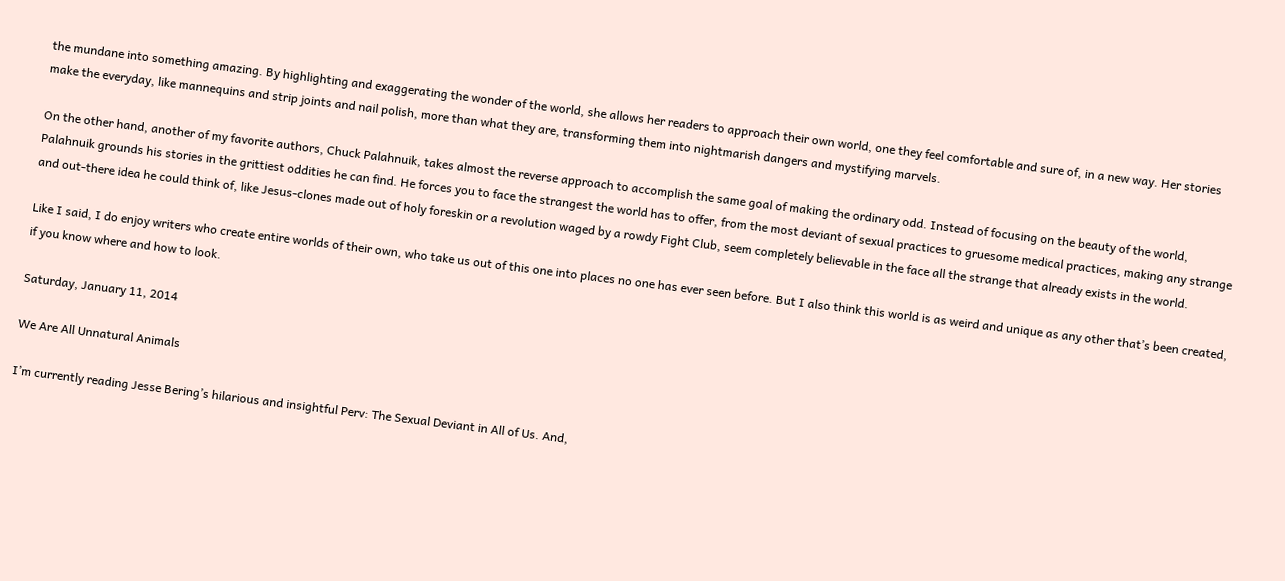the mundane into something amazing. By highlighting and exaggerating the wonder of the world, she allows her readers to approach their own world, one they feel comfortable and sure of, in a new way. Her stories make the everyday, like mannequins and strip joints and nail polish, more than what they are, transforming them into nightmarish dangers and mystifying marvels.

On the other hand, another of my favorite authors, Chuck Palahnuik, takes almost the reverse approach to accomplish the same goal of making the ordinary odd. Instead of focusing on the beauty of the world, Palahnuik grounds his stories in the grittiest oddities he can find. He forces you to face the strangest the world has to offer, from the most deviant of sexual practices to gruesome medical practices, making any strange and out-there idea he could think of, like Jesus-clones made out of holy foreskin or a revolution waged by a rowdy Fight Club, seem completely believable in the face all the strange that already exists in the world.

Like I said, I do enjoy writers who create entire worlds of their own, who take us out of this one into places no one has ever seen before. But I also think this world is as weird and unique as any other that’s been created, if you know where and how to look.

Saturday, January 11, 2014

We Are All Unnatural Animals

I’m currently reading Jesse Bering’s hilarious and insightful Perv: The Sexual Deviant in All of Us. And,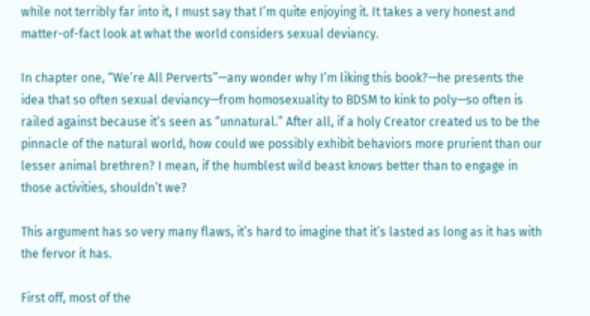while not terribly far into it, I must say that I’m quite enjoying it. It takes a very honest and matter-of-fact look at what the world considers sexual deviancy.

In chapter one, “We’re All Perverts”—any wonder why I’m liking this book?—he presents the idea that so often sexual deviancy—from homosexuality to BDSM to kink to poly—so often is railed against because it’s seen as “unnatural.” After all, if a holy Creator created us to be the pinnacle of the natural world, how could we possibly exhibit behaviors more prurient than our lesser animal brethren? I mean, if the humblest wild beast knows better than to engage in those activities, shouldn’t we?

This argument has so very many flaws, it’s hard to imagine that it’s lasted as long as it has with the fervor it has.

First off, most of the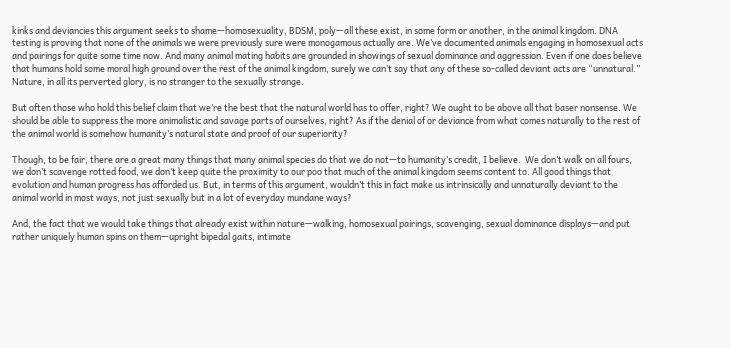kinks and deviancies this argument seeks to shame—homosexuality, BDSM, poly—all these exist, in some form or another, in the animal kingdom. DNA testing is proving that none of the animals we were previously sure were monogamous actually are. We’ve documented animals engaging in homosexual acts and pairings for quite some time now. And many animal mating habits are grounded in showings of sexual dominance and aggression. Even if one does believe that humans hold some moral high ground over the rest of the animal kingdom, surely we can’t say that any of these so-called deviant acts are “unnatural.” Nature, in all its perverted glory, is no stranger to the sexually strange.

But often those who hold this belief claim that we’re the best that the natural world has to offer, right? We ought to be above all that baser nonsense. We should be able to suppress the more animalistic and savage parts of ourselves, right? As if the denial of or deviance from what comes naturally to the rest of the animal world is somehow humanity’s natural state and proof of our superiority?

Though, to be fair, there are a great many things that many animal species do that we do not—to humanity’s credit, I believe.  We don’t walk on all fours, we don’t scavenge rotted food, we don’t keep quite the proximity to our poo that much of the animal kingdom seems content to. All good things that evolution and human progress has afforded us. But, in terms of this argument, wouldn’t this in fact make us intrinsically and unnaturally deviant to the animal world in most ways, not just sexually but in a lot of everyday mundane ways?

And, the fact that we would take things that already exist within nature—walking, homosexual pairings, scavenging, sexual dominance displays—and put rather uniquely human spins on them—upright bipedal gaits, intimate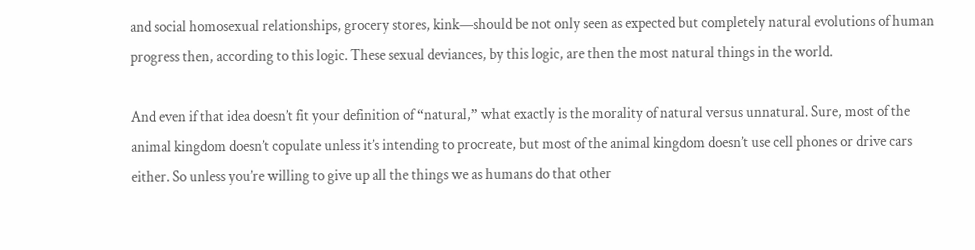and social homosexual relationships, grocery stores, kink—should be not only seen as expected but completely natural evolutions of human progress then, according to this logic. These sexual deviances, by this logic, are then the most natural things in the world.

And even if that idea doesn’t fit your definition of “natural,” what exactly is the morality of natural versus unnatural. Sure, most of the animal kingdom doesn’t copulate unless it’s intending to procreate, but most of the animal kingdom doesn’t use cell phones or drive cars either. So unless you’re willing to give up all the things we as humans do that other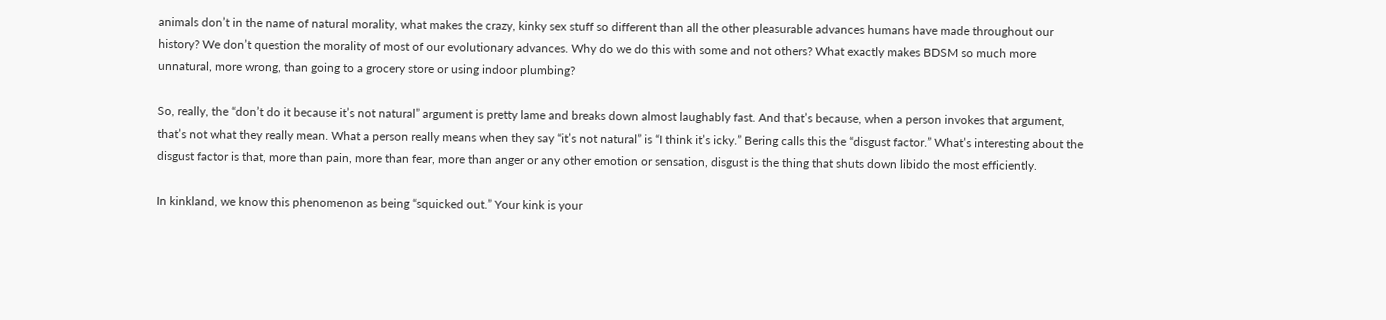animals don’t in the name of natural morality, what makes the crazy, kinky sex stuff so different than all the other pleasurable advances humans have made throughout our history? We don’t question the morality of most of our evolutionary advances. Why do we do this with some and not others? What exactly makes BDSM so much more unnatural, more wrong, than going to a grocery store or using indoor plumbing?

So, really, the “don’t do it because it’s not natural” argument is pretty lame and breaks down almost laughably fast. And that’s because, when a person invokes that argument, that’s not what they really mean. What a person really means when they say “it’s not natural” is “I think it’s icky.” Bering calls this the “disgust factor.” What’s interesting about the disgust factor is that, more than pain, more than fear, more than anger or any other emotion or sensation, disgust is the thing that shuts down libido the most efficiently.

In kinkland, we know this phenomenon as being “squicked out.” Your kink is your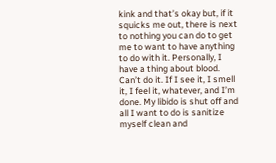kink and that’s okay but, if it squicks me out, there is next to nothing you can do to get me to want to have anything to do with it. Personally, I have a thing about blood. Can’t do it. If I see it, I smell it, I feel it, whatever, and I’m done. My libido is shut off and all I want to do is sanitize myself clean and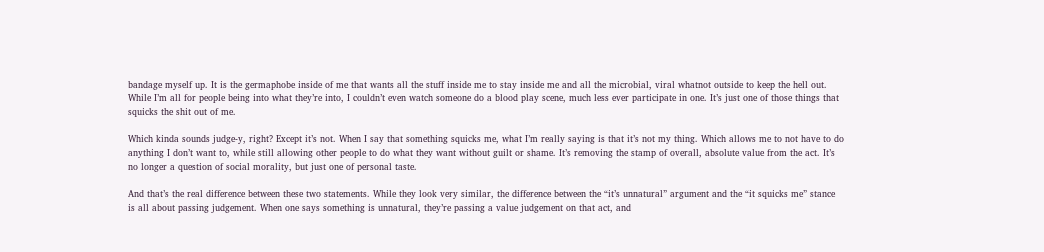bandage myself up. It is the germaphobe inside of me that wants all the stuff inside me to stay inside me and all the microbial, viral whatnot outside to keep the hell out. While I’m all for people being into what they’re into, I couldn’t even watch someone do a blood play scene, much less ever participate in one. It’s just one of those things that squicks the shit out of me.

Which kinda sounds judge-y, right? Except it’s not. When I say that something squicks me, what I’m really saying is that it’s not my thing. Which allows me to not have to do anything I don’t want to, while still allowing other people to do what they want without guilt or shame. It’s removing the stamp of overall, absolute value from the act. It’s no longer a question of social morality, but just one of personal taste.

And that’s the real difference between these two statements. While they look very similar, the difference between the “it’s unnatural” argument and the “it squicks me” stance is all about passing judgement. When one says something is unnatural, they’re passing a value judgement on that act, and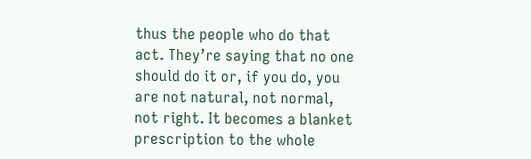thus the people who do that act. They’re saying that no one should do it or, if you do, you are not natural, not normal, not right. It becomes a blanket prescription to the whole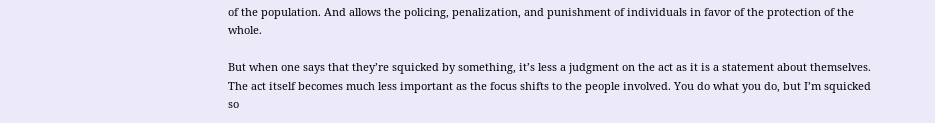of the population. And allows the policing, penalization, and punishment of individuals in favor of the protection of the whole.

But when one says that they’re squicked by something, it’s less a judgment on the act as it is a statement about themselves. The act itself becomes much less important as the focus shifts to the people involved. You do what you do, but I’m squicked so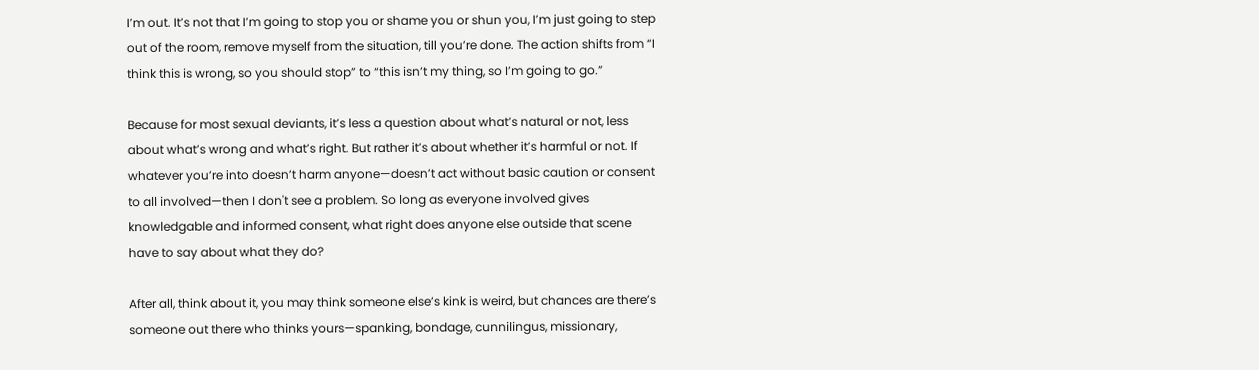I’m out. It’s not that I’m going to stop you or shame you or shun you, I’m just going to step out of the room, remove myself from the situation, till you’re done. The action shifts from “I think this is wrong, so you should stop” to “this isn’t my thing, so I’m going to go.”

Because for most sexual deviants, it’s less a question about what’s natural or not, less about what’s wrong and what’s right. But rather it’s about whether it’s harmful or not. If whatever you’re into doesn’t harm anyone—doesn’t act without basic caution or consent to all involved—then I don't see a problem. So long as everyone involved gives knowledgable and informed consent, what right does anyone else outside that scene have to say about what they do?

After all, think about it, you may think someone else’s kink is weird, but chances are there’s someone out there who thinks yours—spanking, bondage, cunnilingus, missionary,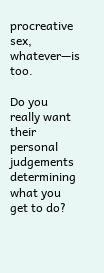procreative sex, whatever—is too.

Do you really want their personal judgements determining what you get to do?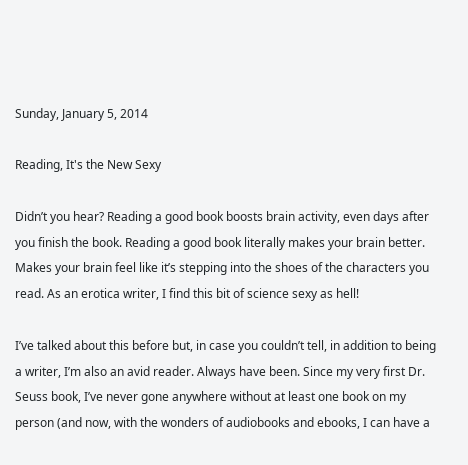Sunday, January 5, 2014

Reading, It's the New Sexy

Didn’t you hear? Reading a good book boosts brain activity, even days after you finish the book. Reading a good book literally makes your brain better. Makes your brain feel like it’s stepping into the shoes of the characters you read. As an erotica writer, I find this bit of science sexy as hell!

I’ve talked about this before but, in case you couldn’t tell, in addition to being a writer, I’m also an avid reader. Always have been. Since my very first Dr. Seuss book, I’ve never gone anywhere without at least one book on my person (and now, with the wonders of audiobooks and ebooks, I can have a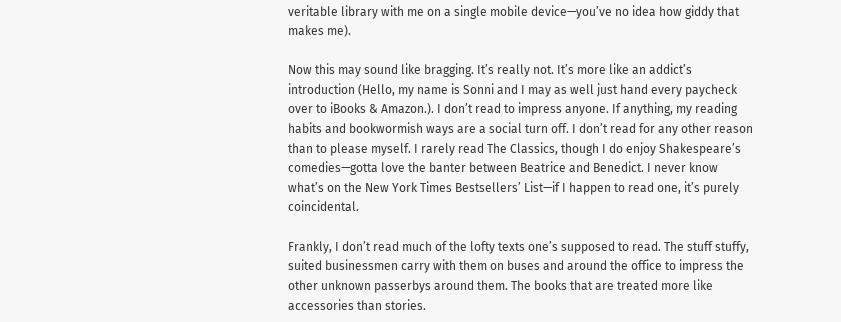veritable library with me on a single mobile device—you’ve no idea how giddy that makes me).

Now this may sound like bragging. It’s really not. It’s more like an addict’s introduction (Hello, my name is Sonni and I may as well just hand every paycheck over to iBooks & Amazon.). I don’t read to impress anyone. If anything, my reading habits and bookwormish ways are a social turn off. I don’t read for any other reason than to please myself. I rarely read The Classics, though I do enjoy Shakespeare’s comedies—gotta love the banter between Beatrice and Benedict. I never know what’s on the New York Times Bestsellers’ List—if I happen to read one, it’s purely coincidental.

Frankly, I don’t read much of the lofty texts one’s supposed to read. The stuff stuffy, suited businessmen carry with them on buses and around the office to impress the other unknown passerbys around them. The books that are treated more like accessories than stories.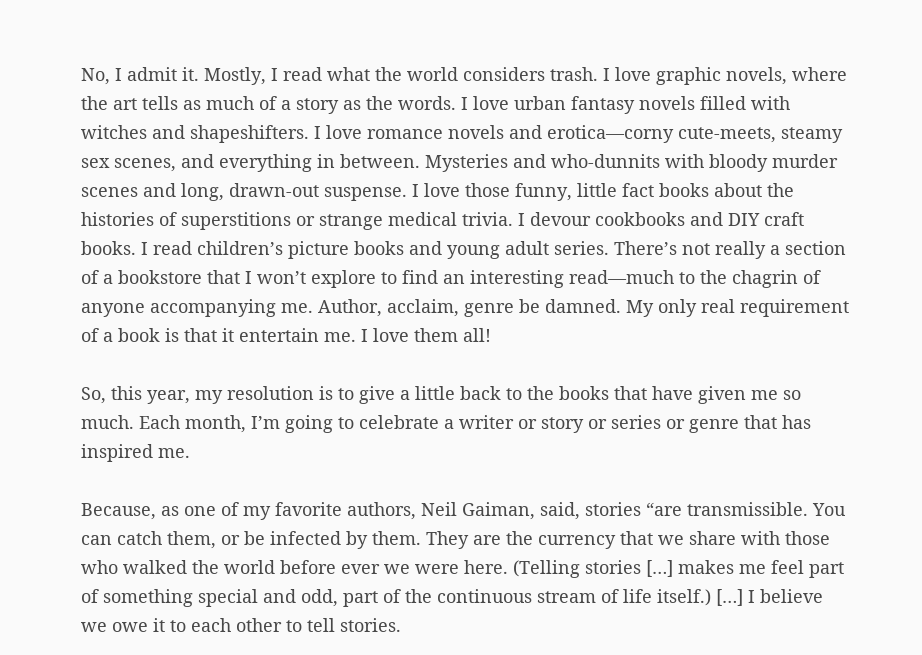No, I admit it. Mostly, I read what the world considers trash. I love graphic novels, where the art tells as much of a story as the words. I love urban fantasy novels filled with witches and shapeshifters. I love romance novels and erotica—corny cute-meets, steamy sex scenes, and everything in between. Mysteries and who-dunnits with bloody murder scenes and long, drawn-out suspense. I love those funny, little fact books about the histories of superstitions or strange medical trivia. I devour cookbooks and DIY craft books. I read children’s picture books and young adult series. There’s not really a section of a bookstore that I won’t explore to find an interesting read—much to the chagrin of anyone accompanying me. Author, acclaim, genre be damned. My only real requirement of a book is that it entertain me. I love them all!

So, this year, my resolution is to give a little back to the books that have given me so much. Each month, I’m going to celebrate a writer or story or series or genre that has inspired me.

Because, as one of my favorite authors, Neil Gaiman, said, stories “are transmissible. You can catch them, or be infected by them. They are the currency that we share with those who walked the world before ever we were here. (Telling stories […] makes me feel part of something special and odd, part of the continuous stream of life itself.) […] I believe we owe it to each other to tell stories.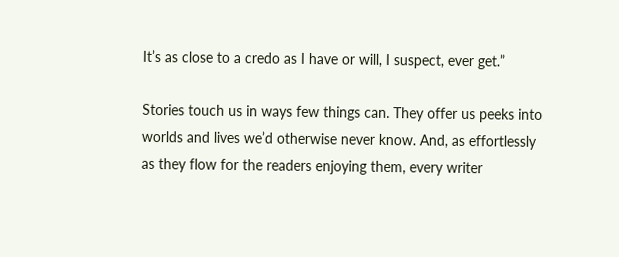It’s as close to a credo as I have or will, I suspect, ever get.”

Stories touch us in ways few things can. They offer us peeks into worlds and lives we’d otherwise never know. And, as effortlessly as they flow for the readers enjoying them, every writer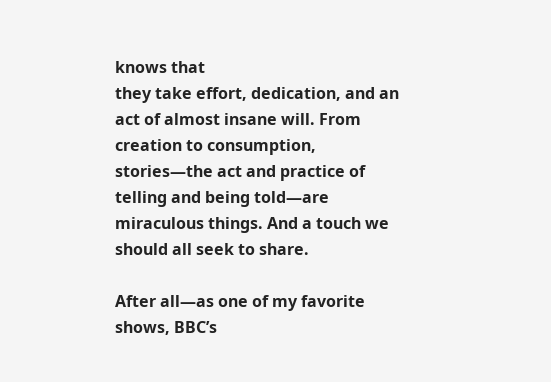knows that
they take effort, dedication, and an act of almost insane will. From creation to consumption, stories—the act and practice of telling and being told—are miraculous things. And a touch we should all seek to share.

After all—as one of my favorite shows, BBC’s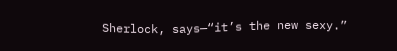Sherlock, says—“it’s the new sexy.”